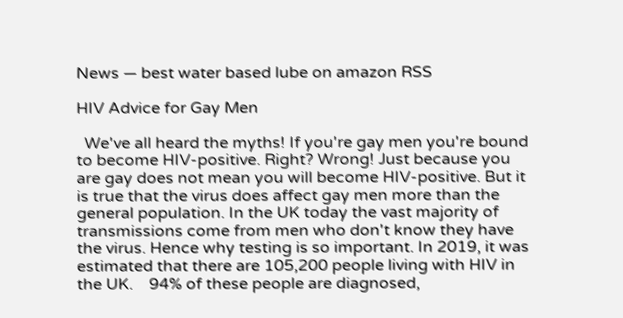News — best water based lube on amazon RSS

HIV Advice for Gay Men

  We've all heard the myths! If you're gay men you're bound to become HIV-positive. Right? Wrong! Just because you are gay does not mean you will become HIV-positive. But it is true that the virus does affect gay men more than the general population. In the UK today the vast majority of transmissions come from men who don't know they have the virus. Hence why testing is so important. In 2019, it was estimated that there are 105,200 people living with HIV in the UK.    94% of these people are diagnosed,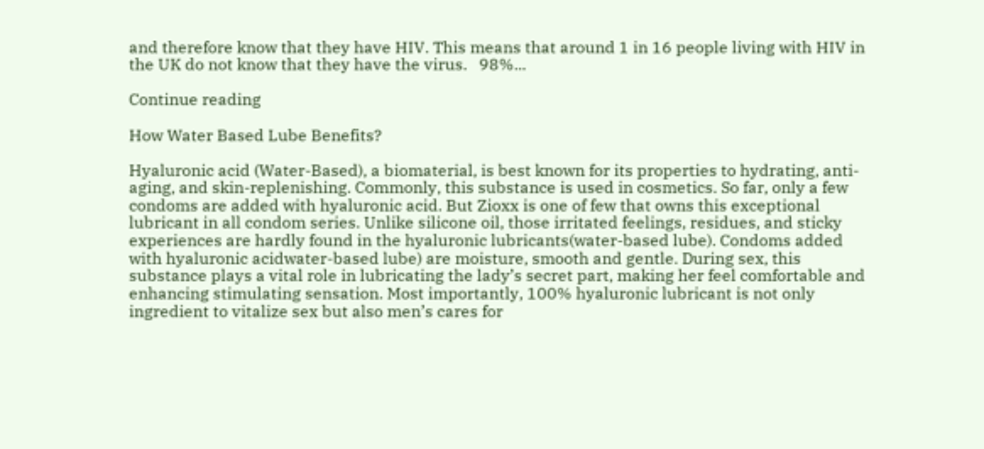and therefore know that they have HIV. This means that around 1 in 16 people living with HIV in the UK do not know that they have the virus.   98%...

Continue reading

How Water Based Lube Benefits?

Hyaluronic acid (Water-Based), a biomaterial, is best known for its properties to hydrating, anti-aging, and skin-replenishing. Commonly, this substance is used in cosmetics. So far, only a few condoms are added with hyaluronic acid. But Zioxx is one of few that owns this exceptional lubricant in all condom series. Unlike silicone oil, those irritated feelings, residues, and sticky experiences are hardly found in the hyaluronic lubricants(water-based lube). Condoms added with hyaluronic acidwater-based lube) are moisture, smooth and gentle. During sex, this substance plays a vital role in lubricating the lady’s secret part, making her feel comfortable and enhancing stimulating sensation. Most importantly, 100% hyaluronic lubricant is not only ingredient to vitalize sex but also men’s cares for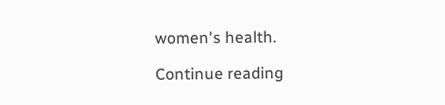women's health.

Continue reading